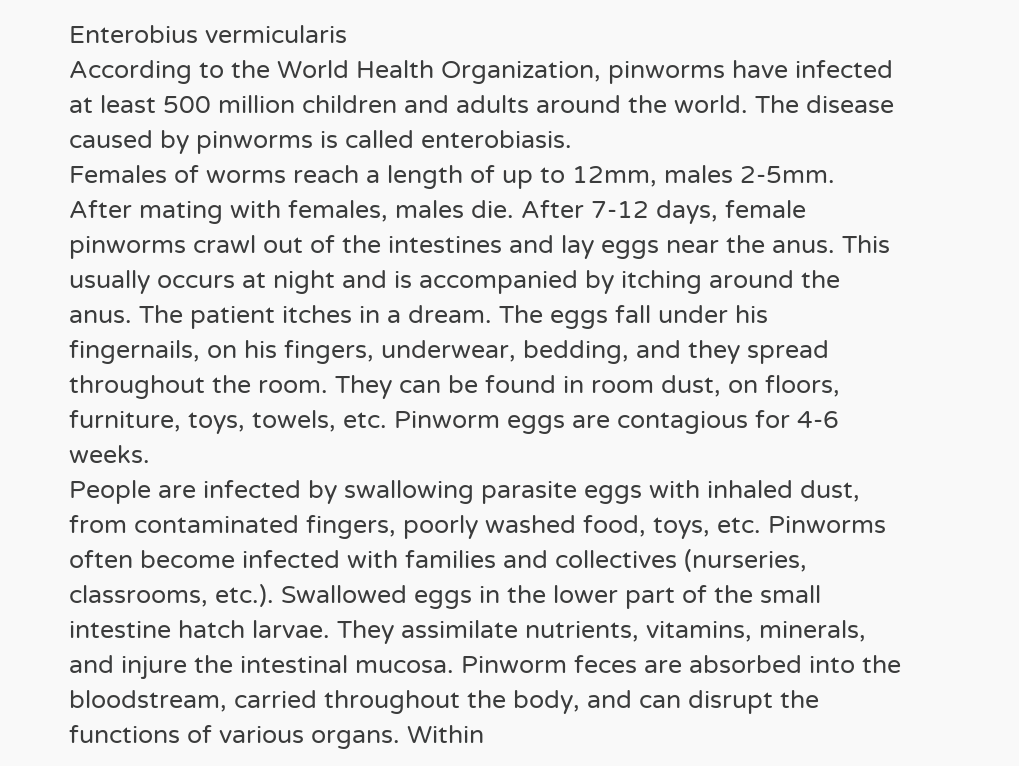Enterobius vermicularis
According to the World Health Organization, pinworms have infected at least 500 million children and adults around the world. The disease caused by pinworms is called enterobiasis.
Females of worms reach a length of up to 12mm, males 2-5mm. After mating with females, males die. After 7-12 days, female pinworms crawl out of the intestines and lay eggs near the anus. This usually occurs at night and is accompanied by itching around the anus. The patient itches in a dream. The eggs fall under his fingernails, on his fingers, underwear, bedding, and they spread throughout the room. They can be found in room dust, on floors, furniture, toys, towels, etc. Pinworm eggs are contagious for 4-6 weeks.
People are infected by swallowing parasite eggs with inhaled dust, from contaminated fingers, poorly washed food, toys, etc. Pinworms often become infected with families and collectives (nurseries, classrooms, etc.). Swallowed eggs in the lower part of the small intestine hatch larvae. They assimilate nutrients, vitamins, minerals, and injure the intestinal mucosa. Pinworm feces are absorbed into the bloodstream, carried throughout the body, and can disrupt the functions of various organs. Within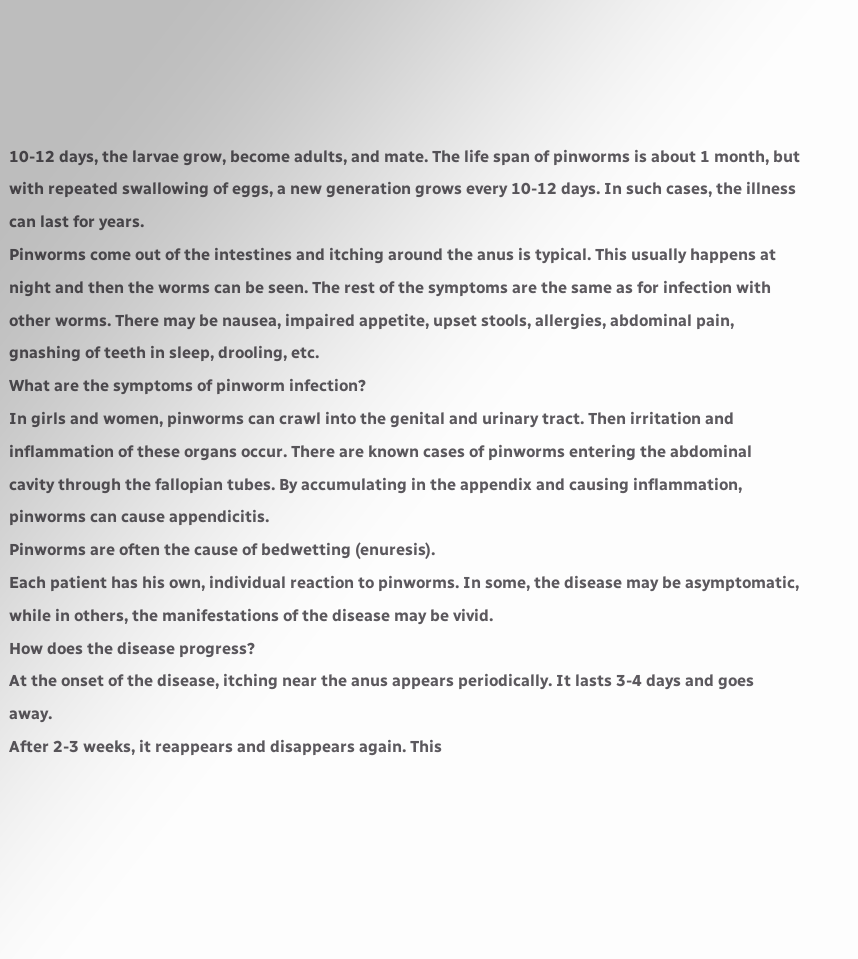10-12 days, the larvae grow, become adults, and mate. The life span of pinworms is about 1 month, but with repeated swallowing of eggs, a new generation grows every 10-12 days. In such cases, the illness can last for years.
Pinworms come out of the intestines and itching around the anus is typical. This usually happens at night and then the worms can be seen. The rest of the symptoms are the same as for infection with other worms. There may be nausea, impaired appetite, upset stools, allergies, abdominal pain, gnashing of teeth in sleep, drooling, etc.
What are the symptoms of pinworm infection?
In girls and women, pinworms can crawl into the genital and urinary tract. Then irritation and inflammation of these organs occur. There are known cases of pinworms entering the abdominal cavity through the fallopian tubes. By accumulating in the appendix and causing inflammation, pinworms can cause appendicitis.
Pinworms are often the cause of bedwetting (enuresis).
Each patient has his own, individual reaction to pinworms. In some, the disease may be asymptomatic, while in others, the manifestations of the disease may be vivid.
How does the disease progress?
At the onset of the disease, itching near the anus appears periodically. It lasts 3-4 days and goes away.
After 2-3 weeks, it reappears and disappears again. This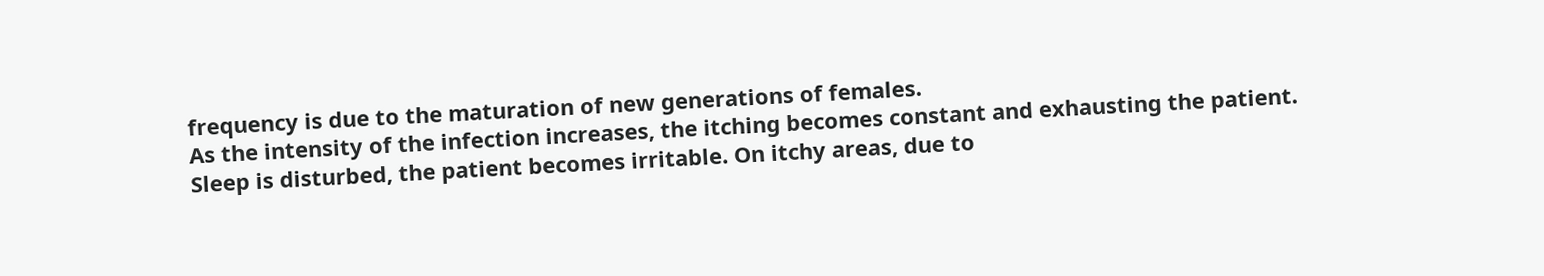frequency is due to the maturation of new generations of females.
As the intensity of the infection increases, the itching becomes constant and exhausting the patient. Sleep is disturbed, the patient becomes irritable. On itchy areas, due to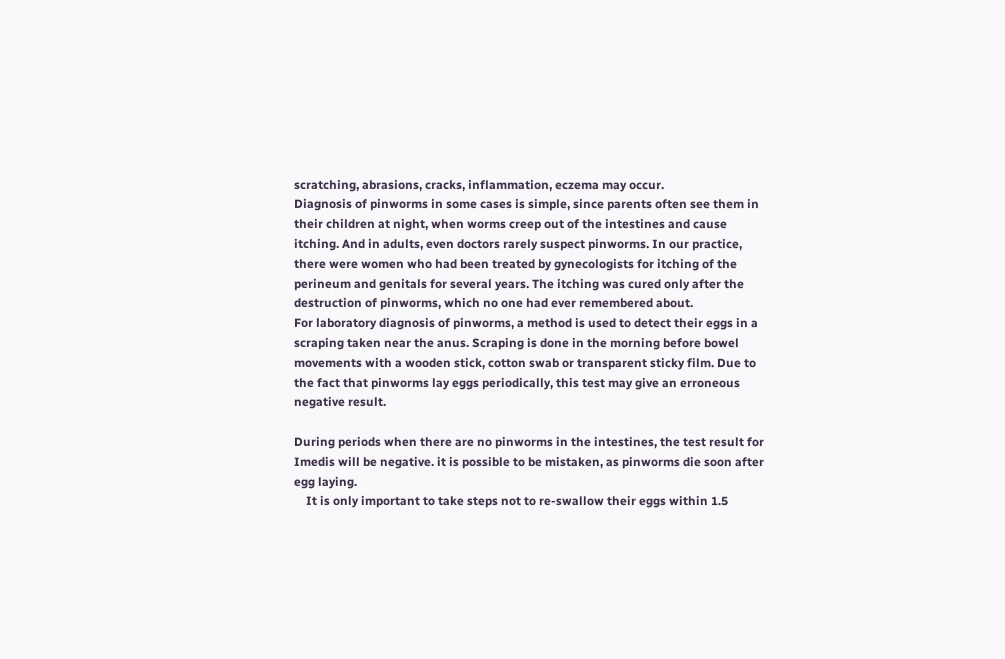scratching, abrasions, cracks, inflammation, eczema may occur.
Diagnosis of pinworms in some cases is simple, since parents often see them in their children at night, when worms creep out of the intestines and cause itching. And in adults, even doctors rarely suspect pinworms. In our practice, there were women who had been treated by gynecologists for itching of the perineum and genitals for several years. The itching was cured only after the destruction of pinworms, which no one had ever remembered about.
For laboratory diagnosis of pinworms, a method is used to detect their eggs in a scraping taken near the anus. Scraping is done in the morning before bowel movements with a wooden stick, cotton swab or transparent sticky film. Due to the fact that pinworms lay eggs periodically, this test may give an erroneous negative result.

During periods when there are no pinworms in the intestines, the test result for Imedis will be negative. it is possible to be mistaken, as pinworms die soon after egg laying.
    It is only important to take steps not to re-swallow their eggs within 1.5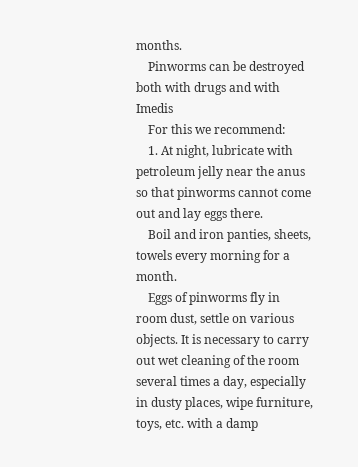months.
    Pinworms can be destroyed both with drugs and with Imedis
    For this we recommend:
    1. At night, lubricate with petroleum jelly near the anus so that pinworms cannot come out and lay eggs there.
    Boil and iron panties, sheets, towels every morning for a month.
    Eggs of pinworms fly in room dust, settle on various objects. It is necessary to carry out wet cleaning of the room several times a day, especially in dusty places, wipe furniture, toys, etc. with a damp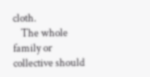cloth.
    The whole family or collective should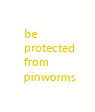be protected from pinworms